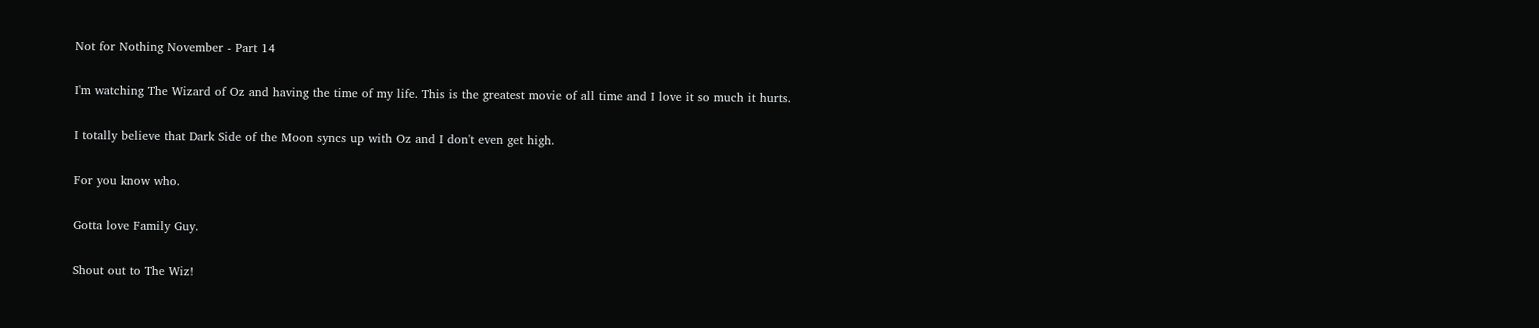Not for Nothing November - Part 14

I'm watching The Wizard of Oz and having the time of my life. This is the greatest movie of all time and I love it so much it hurts.

I totally believe that Dark Side of the Moon syncs up with Oz and I don't even get high.

For you know who.

Gotta love Family Guy.

Shout out to The Wiz!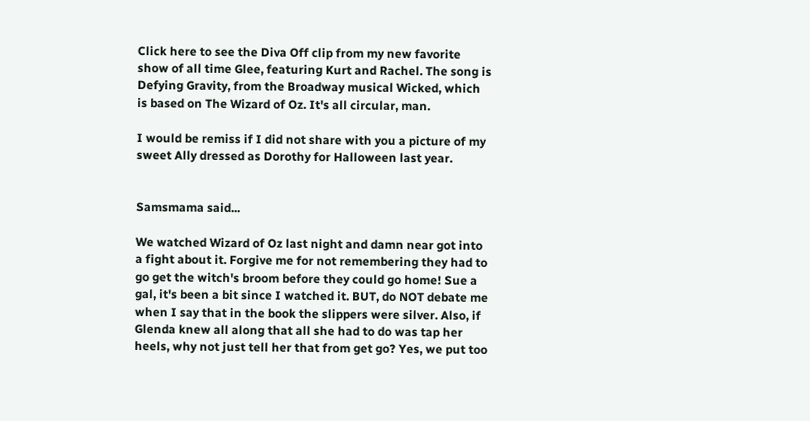Click here to see the Diva Off clip from my new favorite show of all time Glee, featuring Kurt and Rachel. The song is Defying Gravity, from the Broadway musical Wicked, which is based on The Wizard of Oz. It's all circular, man.

I would be remiss if I did not share with you a picture of my sweet Ally dressed as Dorothy for Halloween last year.


Samsmama said...

We watched Wizard of Oz last night and damn near got into a fight about it. Forgive me for not remembering they had to go get the witch's broom before they could go home! Sue a gal, it's been a bit since I watched it. BUT, do NOT debate me when I say that in the book the slippers were silver. Also, if Glenda knew all along that all she had to do was tap her heels, why not just tell her that from get go? Yes, we put too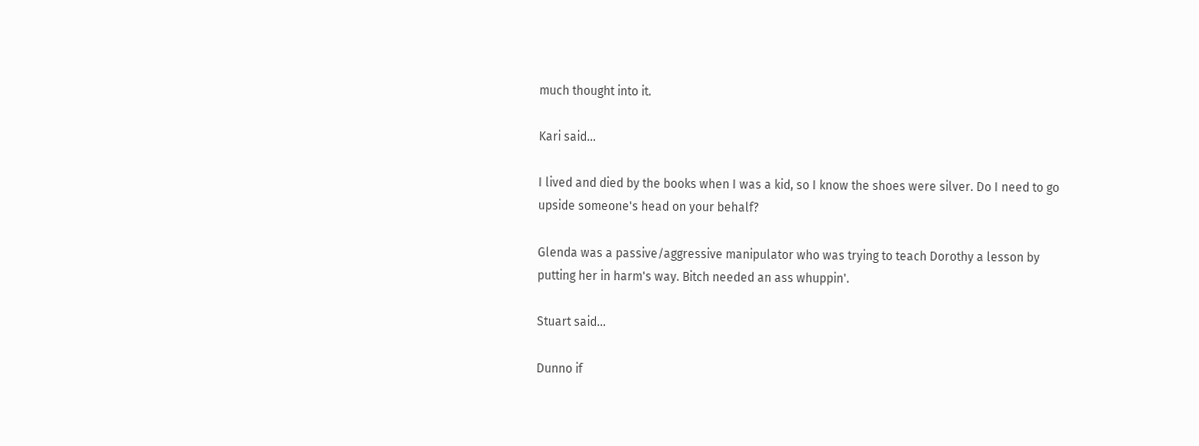much thought into it.

Kari said...

I lived and died by the books when I was a kid, so I know the shoes were silver. Do I need to go upside someone's head on your behalf?

Glenda was a passive/aggressive manipulator who was trying to teach Dorothy a lesson by putting her in harm's way. Bitch needed an ass whuppin'.

Stuart said...

Dunno if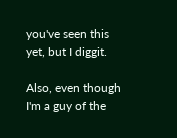you've seen this yet, but I diggit.

Also, even though I'm a guy of the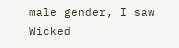male gender, I saw Wicked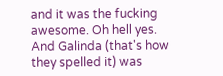and it was the fucking awesome. Oh hell yes. And Galinda (that's how they spelled it) was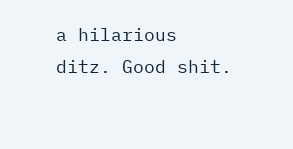a hilarious ditz. Good shit.